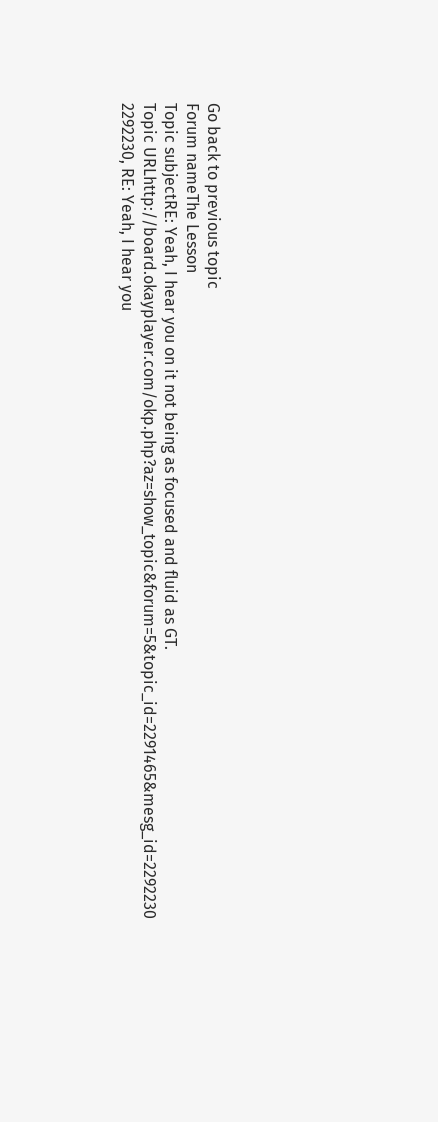Go back to previous topic
Forum nameThe Lesson
Topic subjectRE: Yeah, I hear you on it not being as focused and fluid as GT.
Topic URLhttp://board.okayplayer.com/okp.php?az=show_topic&forum=5&topic_id=2291465&mesg_id=2292230
2292230, RE: Yeah, I hear you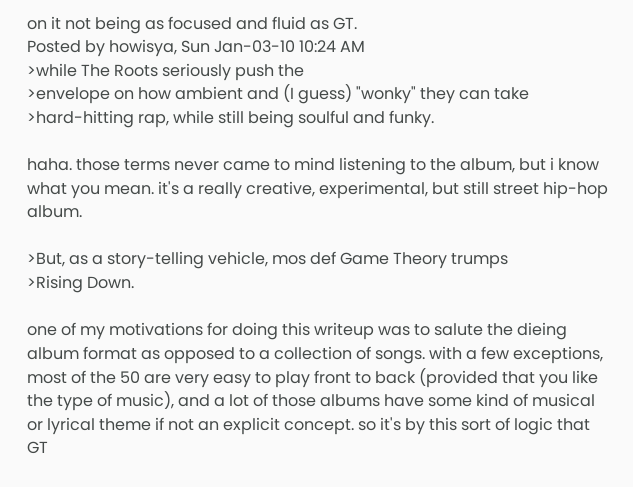on it not being as focused and fluid as GT.
Posted by howisya, Sun Jan-03-10 10:24 AM
>while The Roots seriously push the
>envelope on how ambient and (I guess) "wonky" they can take
>hard-hitting rap, while still being soulful and funky.

haha. those terms never came to mind listening to the album, but i know what you mean. it's a really creative, experimental, but still street hip-hop album.

>But, as a story-telling vehicle, mos def Game Theory trumps
>Rising Down.

one of my motivations for doing this writeup was to salute the dieing album format as opposed to a collection of songs. with a few exceptions, most of the 50 are very easy to play front to back (provided that you like the type of music), and a lot of those albums have some kind of musical or lyrical theme if not an explicit concept. so it's by this sort of logic that GT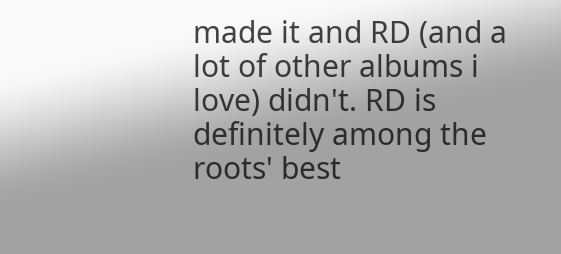made it and RD (and a lot of other albums i love) didn't. RD is definitely among the roots' best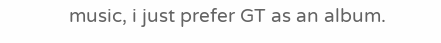music, i just prefer GT as an album.